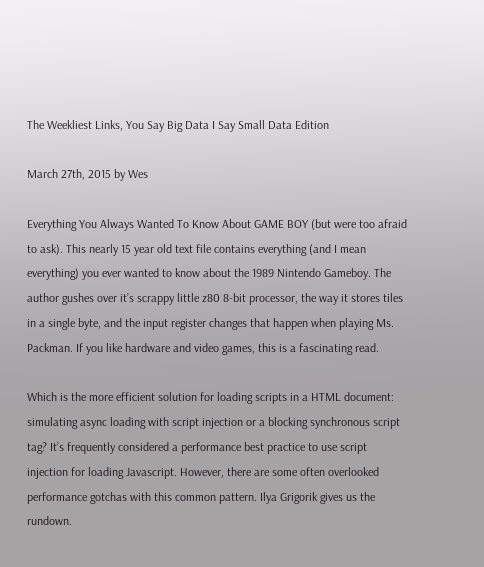The Weekliest Links, You Say Big Data I Say Small Data Edition

March 27th, 2015 by Wes

Everything You Always Wanted To Know About GAME BOY (but were too afraid to ask). This nearly 15 year old text file contains everything (and I mean everything) you ever wanted to know about the 1989 Nintendo Gameboy. The author gushes over it’s scrappy little z80 8-bit processor, the way it stores tiles in a single byte, and the input register changes that happen when playing Ms. Packman. If you like hardware and video games, this is a fascinating read.

Which is the more efficient solution for loading scripts in a HTML document: simulating async loading with script injection or a blocking synchronous script tag? It’s frequently considered a performance best practice to use script injection for loading Javascript. However, there are some often overlooked performance gotchas with this common pattern. Ilya Grigorik gives us the rundown.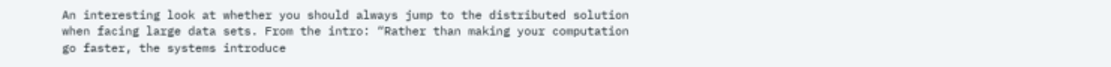An interesting look at whether you should always jump to the distributed solution when facing large data sets. From the intro: “Rather than making your computation go faster, the systems introduce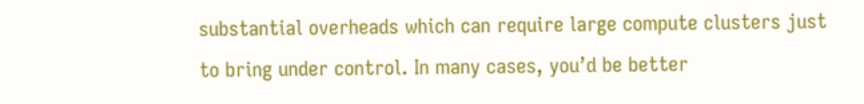substantial overheads which can require large compute clusters just to bring under control. In many cases, you’d be better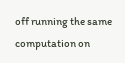off running the same computation on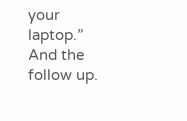your laptop.” And the follow up.